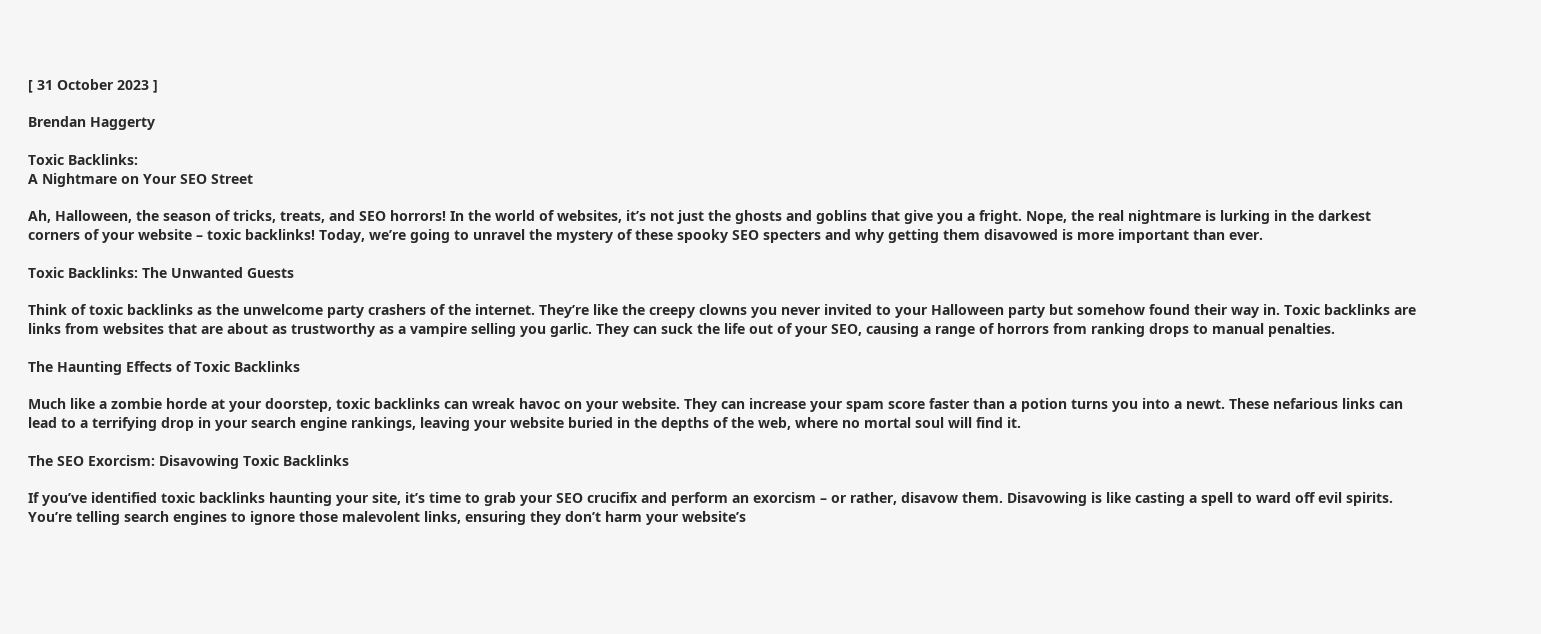[ 31 October 2023 ]

Brendan Haggerty

Toxic Backlinks:
A Nightmare on Your SEO Street

Ah, Halloween, the season of tricks, treats, and SEO horrors! In the world of websites, it’s not just the ghosts and goblins that give you a fright. Nope, the real nightmare is lurking in the darkest corners of your website – toxic backlinks! Today, we’re going to unravel the mystery of these spooky SEO specters and why getting them disavowed is more important than ever.

Toxic Backlinks: The Unwanted Guests

Think of toxic backlinks as the unwelcome party crashers of the internet. They’re like the creepy clowns you never invited to your Halloween party but somehow found their way in. Toxic backlinks are links from websites that are about as trustworthy as a vampire selling you garlic. They can suck the life out of your SEO, causing a range of horrors from ranking drops to manual penalties.

The Haunting Effects of Toxic Backlinks

Much like a zombie horde at your doorstep, toxic backlinks can wreak havoc on your website. They can increase your spam score faster than a potion turns you into a newt. These nefarious links can lead to a terrifying drop in your search engine rankings, leaving your website buried in the depths of the web, where no mortal soul will find it.

The SEO Exorcism: Disavowing Toxic Backlinks

If you’ve identified toxic backlinks haunting your site, it’s time to grab your SEO crucifix and perform an exorcism – or rather, disavow them. Disavowing is like casting a spell to ward off evil spirits. You’re telling search engines to ignore those malevolent links, ensuring they don’t harm your website’s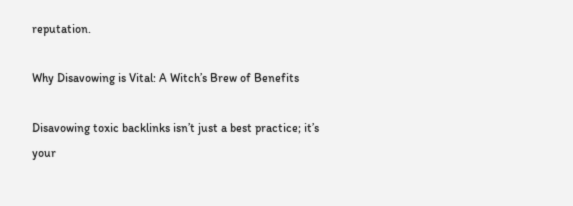reputation.

Why Disavowing is Vital: A Witch’s Brew of Benefits

Disavowing toxic backlinks isn’t just a best practice; it’s your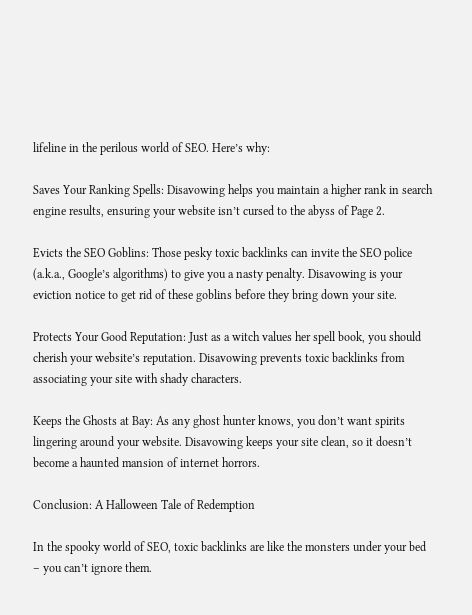lifeline in the perilous world of SEO. Here’s why:

Saves Your Ranking Spells: Disavowing helps you maintain a higher rank in search engine results, ensuring your website isn’t cursed to the abyss of Page 2.

Evicts the SEO Goblins: Those pesky toxic backlinks can invite the SEO police (a.k.a., Google’s algorithms) to give you a nasty penalty. Disavowing is your eviction notice to get rid of these goblins before they bring down your site.

Protects Your Good Reputation: Just as a witch values her spell book, you should cherish your website’s reputation. Disavowing prevents toxic backlinks from associating your site with shady characters.

Keeps the Ghosts at Bay: As any ghost hunter knows, you don’t want spirits lingering around your website. Disavowing keeps your site clean, so it doesn’t become a haunted mansion of internet horrors.

Conclusion: A Halloween Tale of Redemption

In the spooky world of SEO, toxic backlinks are like the monsters under your bed – you can’t ignore them.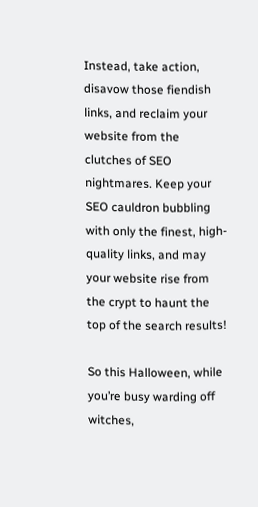Instead, take action, disavow those fiendish links, and reclaim your website from the clutches of SEO nightmares. Keep your SEO cauldron bubbling with only the finest, high-quality links, and may your website rise from the crypt to haunt the top of the search results!

So this Halloween, while you’re busy warding off witches,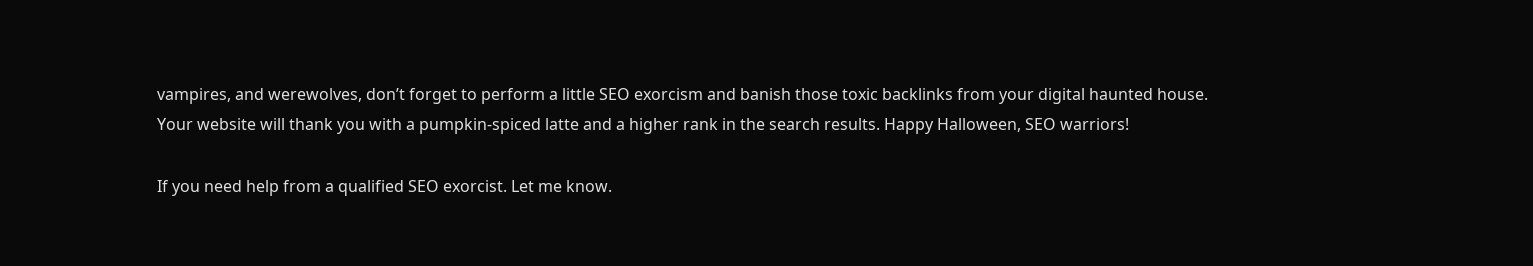vampires, and werewolves, don’t forget to perform a little SEO exorcism and banish those toxic backlinks from your digital haunted house. Your website will thank you with a pumpkin-spiced latte and a higher rank in the search results. Happy Halloween, SEO warriors!

If you need help from a qualified SEO exorcist. Let me know.